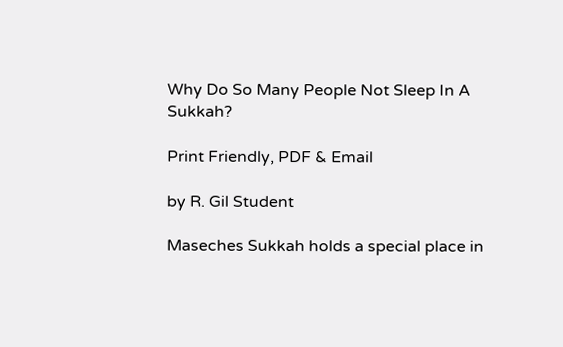Why Do So Many People Not Sleep In A Sukkah?

Print Friendly, PDF & Email

by R. Gil Student

Maseches Sukkah holds a special place in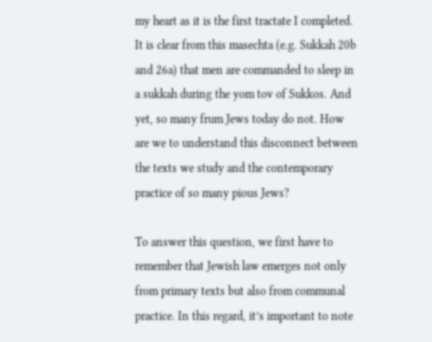my heart as it is the first tractate I completed. It is clear from this masechta (e.g. Sukkah 20b and 26a) that men are commanded to sleep in a sukkah during the yom tov of Sukkos. And yet, so many frum Jews today do not. How are we to understand this disconnect between the texts we study and the contemporary practice of so many pious Jews?

To answer this question, we first have to remember that Jewish law emerges not only from primary texts but also from communal practice. In this regard, it’s important to note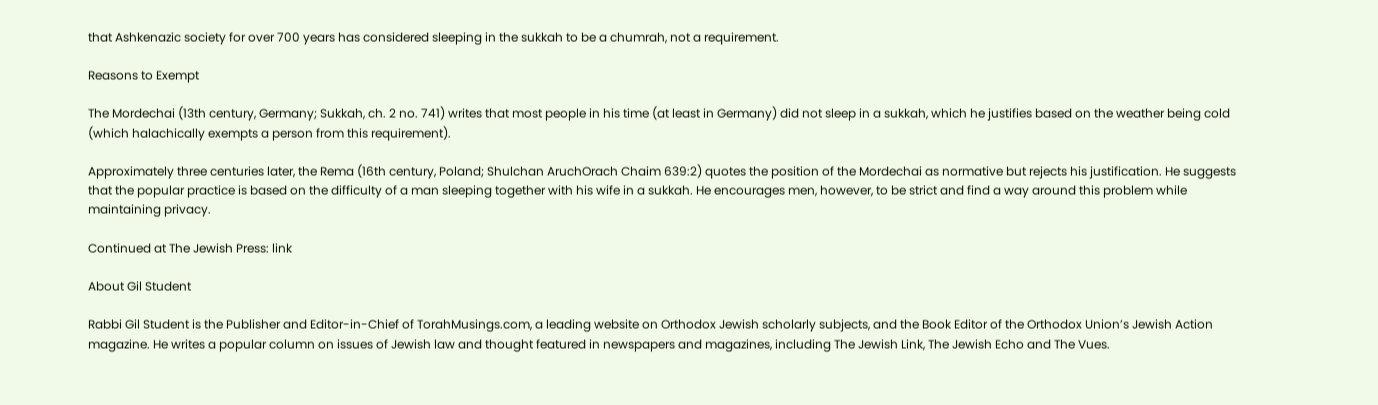that Ashkenazic society for over 700 years has considered sleeping in the sukkah to be a chumrah, not a requirement.

Reasons to Exempt

The Mordechai (13th century, Germany; Sukkah, ch. 2 no. 741) writes that most people in his time (at least in Germany) did not sleep in a sukkah, which he justifies based on the weather being cold (which halachically exempts a person from this requirement).

Approximately three centuries later, the Rema (16th century, Poland; Shulchan AruchOrach Chaim 639:2) quotes the position of the Mordechai as normative but rejects his justification. He suggests that the popular practice is based on the difficulty of a man sleeping together with his wife in a sukkah. He encourages men, however, to be strict and find a way around this problem while maintaining privacy.

Continued at The Jewish Press: link

About Gil Student

Rabbi Gil Student is the Publisher and Editor-in-Chief of TorahMusings.com, a leading website on Orthodox Jewish scholarly subjects, and the Book Editor of the Orthodox Union’s Jewish Action magazine. He writes a popular column on issues of Jewish law and thought featured in newspapers and magazines, including The Jewish Link, The Jewish Echo and The Vues.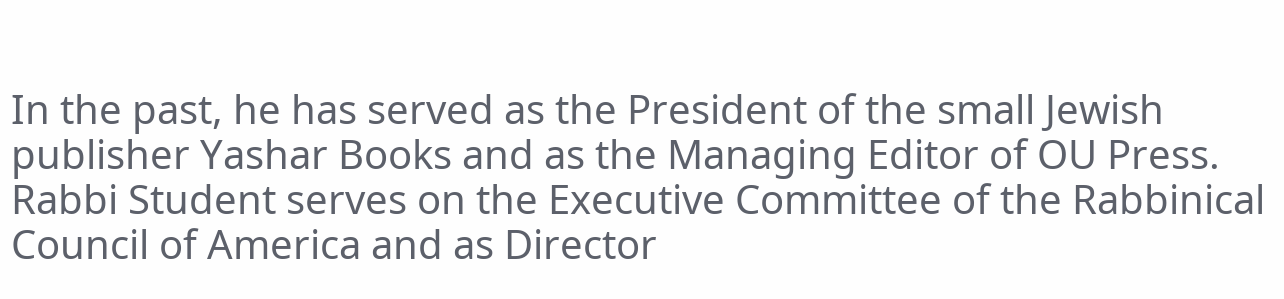In the past, he has served as the President of the small Jewish publisher Yashar Books and as the Managing Editor of OU Press. Rabbi Student serves on the Executive Committee of the Rabbinical Council of America and as Director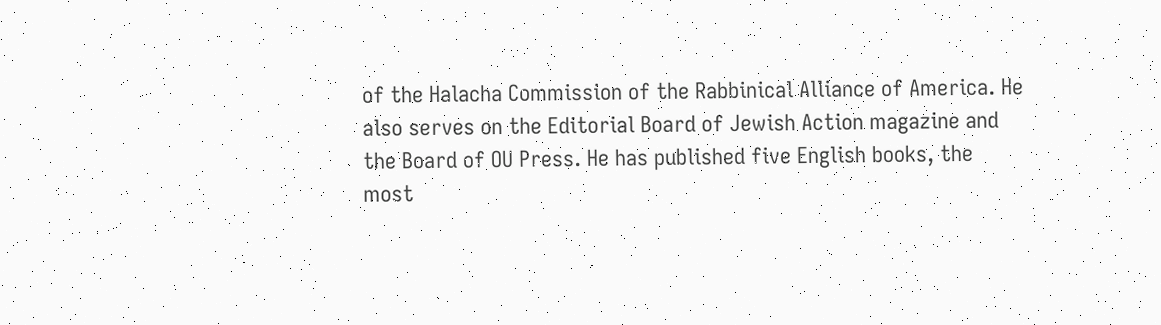of the Halacha Commission of the Rabbinical Alliance of America. He also serves on the Editorial Board of Jewish Action magazine and the Board of OU Press. He has published five English books, the most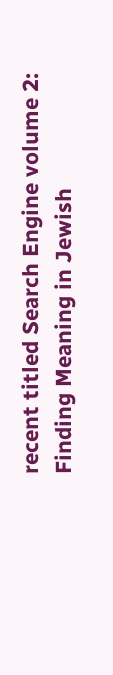recent titled Search Engine volume 2: Finding Meaning in Jewish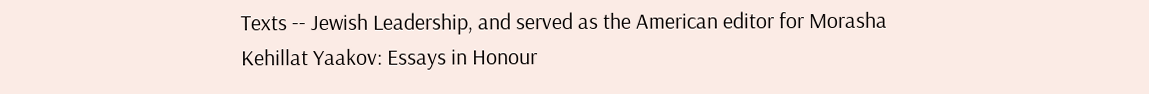Texts -- Jewish Leadership, and served as the American editor for Morasha Kehillat Yaakov: Essays in Honour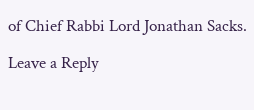of Chief Rabbi Lord Jonathan Sacks.

Leave a Reply